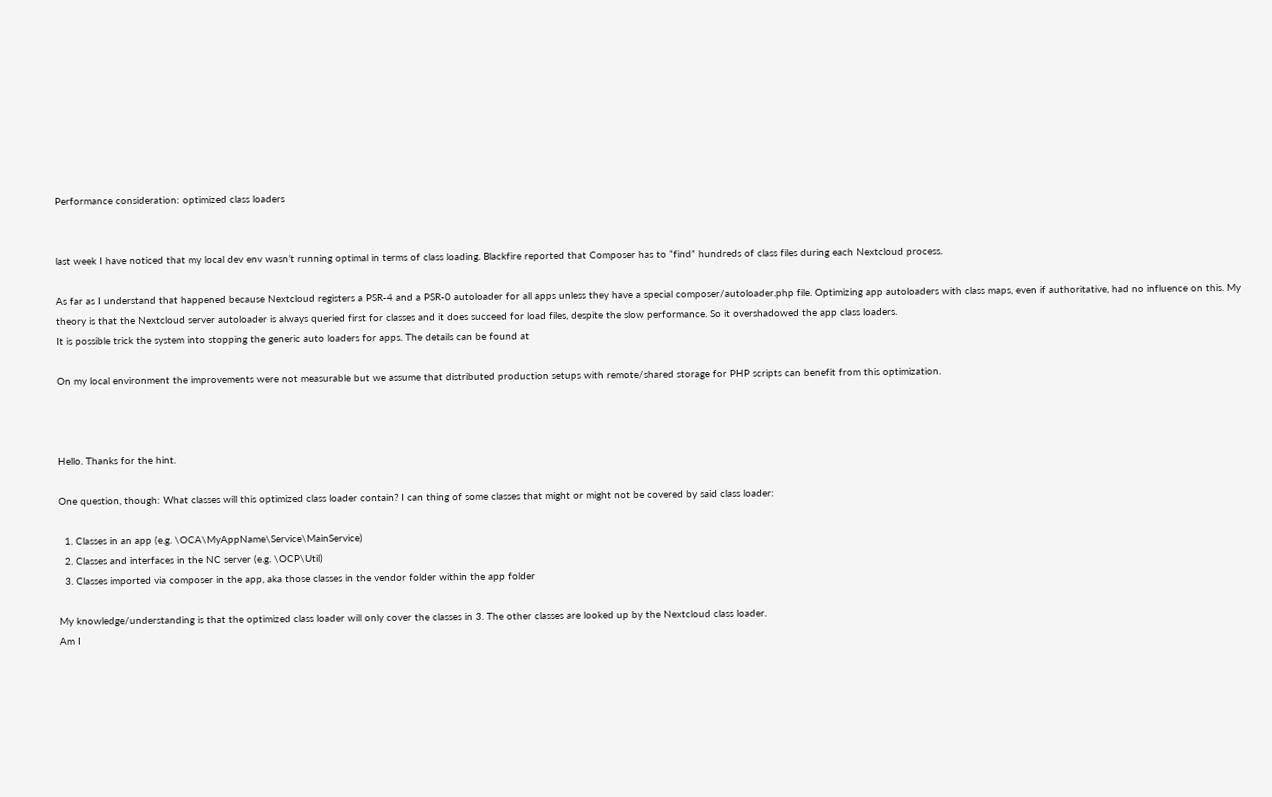Performance consideration: optimized class loaders


last week I have noticed that my local dev env wasn’t running optimal in terms of class loading. Blackfire reported that Composer has to “find” hundreds of class files during each Nextcloud process.

As far as I understand that happened because Nextcloud registers a PSR-4 and a PSR-0 autoloader for all apps unless they have a special composer/autoloader.php file. Optimizing app autoloaders with class maps, even if authoritative, had no influence on this. My theory is that the Nextcloud server autoloader is always queried first for classes and it does succeed for load files, despite the slow performance. So it overshadowed the app class loaders.
It is possible trick the system into stopping the generic auto loaders for apps. The details can be found at

On my local environment the improvements were not measurable but we assume that distributed production setups with remote/shared storage for PHP scripts can benefit from this optimization.



Hello. Thanks for the hint.

One question, though: What classes will this optimized class loader contain? I can thing of some classes that might or might not be covered by said class loader:

  1. Classes in an app (e.g. \OCA\MyAppName\Service\MainService)
  2. Classes and interfaces in the NC server (e.g. \OCP\Util)
  3. Classes imported via composer in the app, aka those classes in the vendor folder within the app folder

My knowledge/understanding is that the optimized class loader will only cover the classes in 3. The other classes are looked up by the Nextcloud class loader.
Am I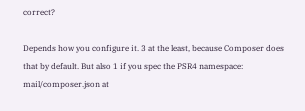correct?

Depends how you configure it. 3 at the least, because Composer does that by default. But also 1 if you spec the PSR4 namespace: mail/composer.json at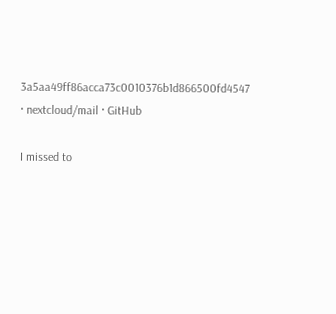3a5aa49ff86acca73c0010376b1d866500fd4547 · nextcloud/mail · GitHub

I missed to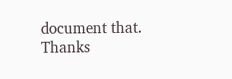document that. Thanks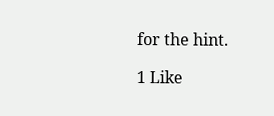for the hint.

1 Like